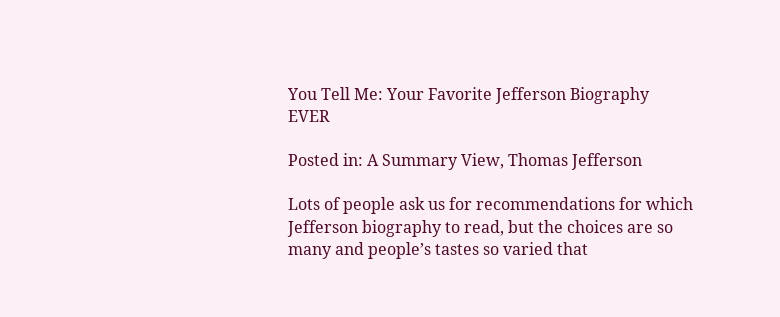You Tell Me: Your Favorite Jefferson Biography EVER

Posted in: A Summary View, Thomas Jefferson

Lots of people ask us for recommendations for which Jefferson biography to read, but the choices are so many and people’s tastes so varied that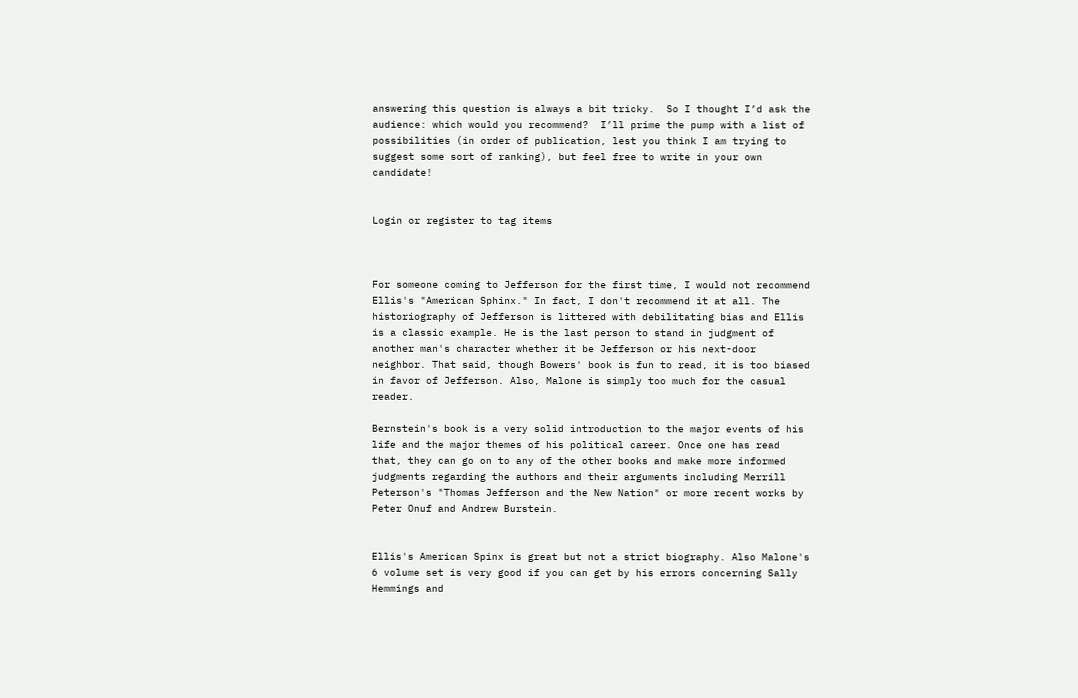answering this question is always a bit tricky.  So I thought I’d ask the audience: which would you recommend?  I’ll prime the pump with a list of possibilities (in order of publication, lest you think I am trying to suggest some sort of ranking), but feel free to write in your own candidate!


Login or register to tag items



For someone coming to Jefferson for the first time, I would not recommend Ellis's "American Sphinx." In fact, I don't recommend it at all. The historiography of Jefferson is littered with debilitating bias and Ellis is a classic example. He is the last person to stand in judgment of another man's character whether it be Jefferson or his next-door neighbor. That said, though Bowers' book is fun to read, it is too biased in favor of Jefferson. Also, Malone is simply too much for the casual reader.

Bernstein's book is a very solid introduction to the major events of his life and the major themes of his political career. Once one has read that, they can go on to any of the other books and make more informed judgments regarding the authors and their arguments including Merrill Peterson's "Thomas Jefferson and the New Nation" or more recent works by Peter Onuf and Andrew Burstein.


Ellis's American Spinx is great but not a strict biography. Also Malone's 6 volume set is very good if you can get by his errors concerning Sally Hemmings and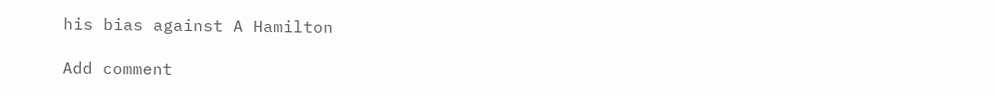his bias against A Hamilton

Add comment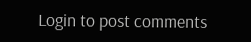Login to post comments